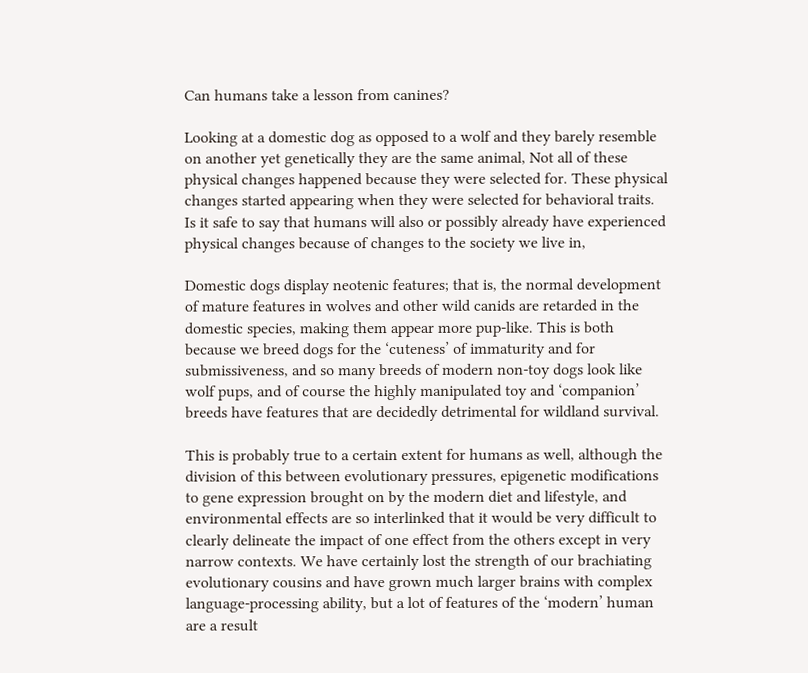Can humans take a lesson from canines?

Looking at a domestic dog as opposed to a wolf and they barely resemble on another yet genetically they are the same animal, Not all of these physical changes happened because they were selected for. These physical changes started appearing when they were selected for behavioral traits. Is it safe to say that humans will also or possibly already have experienced physical changes because of changes to the society we live in,

Domestic dogs display neotenic features; that is, the normal development of mature features in wolves and other wild canids are retarded in the domestic species, making them appear more pup-like. This is both because we breed dogs for the ‘cuteness’ of immaturity and for submissiveness, and so many breeds of modern non-toy dogs look like wolf pups, and of course the highly manipulated toy and ‘companion’ breeds have features that are decidedly detrimental for wildland survival.

This is probably true to a certain extent for humans as well, although the division of this between evolutionary pressures, epigenetic modifications to gene expression brought on by the modern diet and lifestyle, and environmental effects are so interlinked that it would be very difficult to clearly delineate the impact of one effect from the others except in very narrow contexts. We have certainly lost the strength of our brachiating evolutionary cousins and have grown much larger brains with complex language-processing ability, but a lot of features of the ‘modern’ human are a result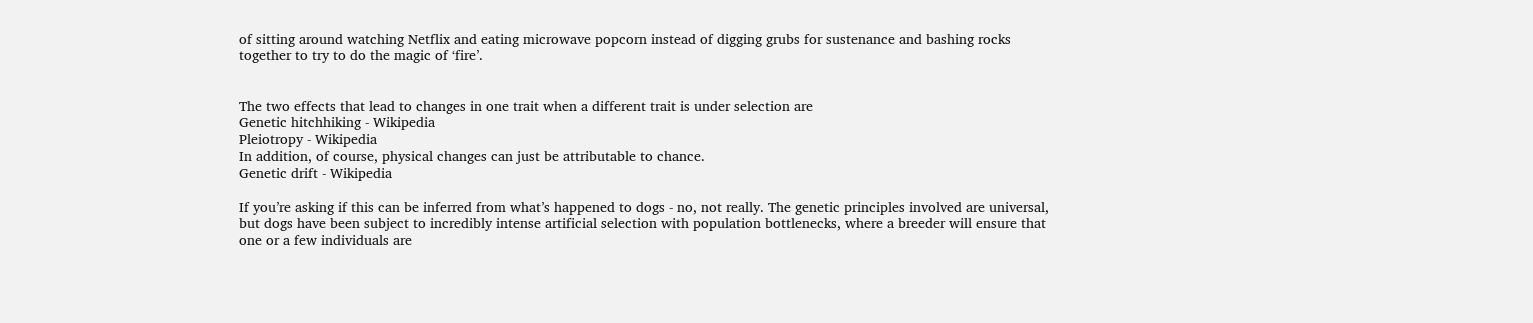of sitting around watching Netflix and eating microwave popcorn instead of digging grubs for sustenance and bashing rocks together to try to do the magic of ‘fire’.


The two effects that lead to changes in one trait when a different trait is under selection are
Genetic hitchhiking - Wikipedia
Pleiotropy - Wikipedia
In addition, of course, physical changes can just be attributable to chance.
Genetic drift - Wikipedia

If you’re asking if this can be inferred from what’s happened to dogs - no, not really. The genetic principles involved are universal, but dogs have been subject to incredibly intense artificial selection with population bottlenecks, where a breeder will ensure that one or a few individuals are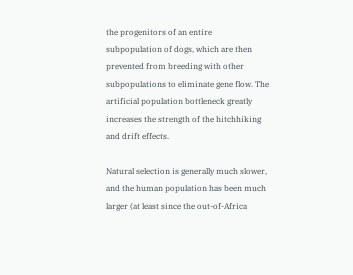the progenitors of an entire subpopulation of dogs, which are then prevented from breeding with other subpopulations to eliminate gene flow. The artificial population bottleneck greatly increases the strength of the hitchhiking and drift effects.

Natural selection is generally much slower, and the human population has been much larger (at least since the out-of-Africa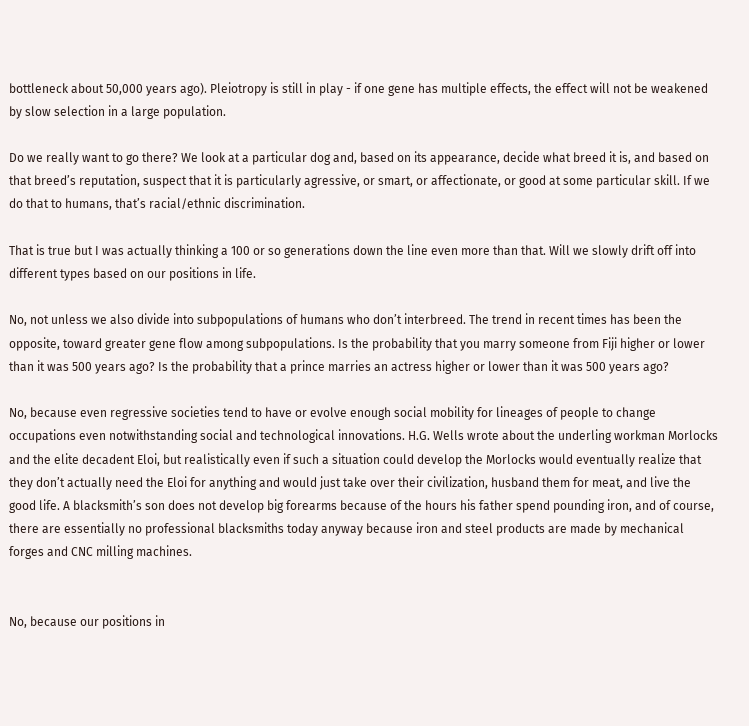bottleneck about 50,000 years ago). Pleiotropy is still in play - if one gene has multiple effects, the effect will not be weakened by slow selection in a large population.

Do we really want to go there? We look at a particular dog and, based on its appearance, decide what breed it is, and based on that breed’s reputation, suspect that it is particularly agressive, or smart, or affectionate, or good at some particular skill. If we do that to humans, that’s racial/ethnic discrimination.

That is true but I was actually thinking a 100 or so generations down the line even more than that. Will we slowly drift off into different types based on our positions in life.

No, not unless we also divide into subpopulations of humans who don’t interbreed. The trend in recent times has been the opposite, toward greater gene flow among subpopulations. Is the probability that you marry someone from Fiji higher or lower than it was 500 years ago? Is the probability that a prince marries an actress higher or lower than it was 500 years ago?

No, because even regressive societies tend to have or evolve enough social mobility for lineages of people to change occupations even notwithstanding social and technological innovations. H.G. Wells wrote about the underling workman Morlocks and the elite decadent Eloi, but realistically even if such a situation could develop the Morlocks would eventually realize that they don’t actually need the Eloi for anything and would just take over their civilization, husband them for meat, and live the good life. A blacksmith’s son does not develop big forearms because of the hours his father spend pounding iron, and of course, there are essentially no professional blacksmiths today anyway because iron and steel products are made by mechanical forges and CNC milling machines.


No, because our positions in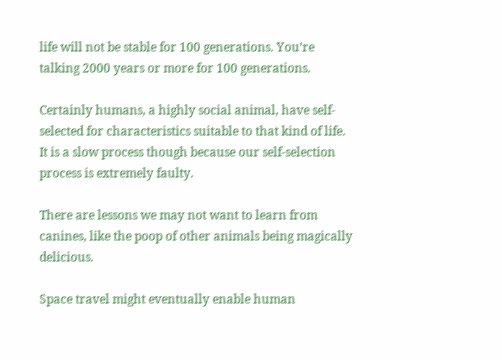life will not be stable for 100 generations. You’re talking 2000 years or more for 100 generations.

Certainly humans, a highly social animal, have self-selected for characteristics suitable to that kind of life. It is a slow process though because our self-selection process is extremely faulty.

There are lessons we may not want to learn from canines, like the poop of other animals being magically delicious.

Space travel might eventually enable human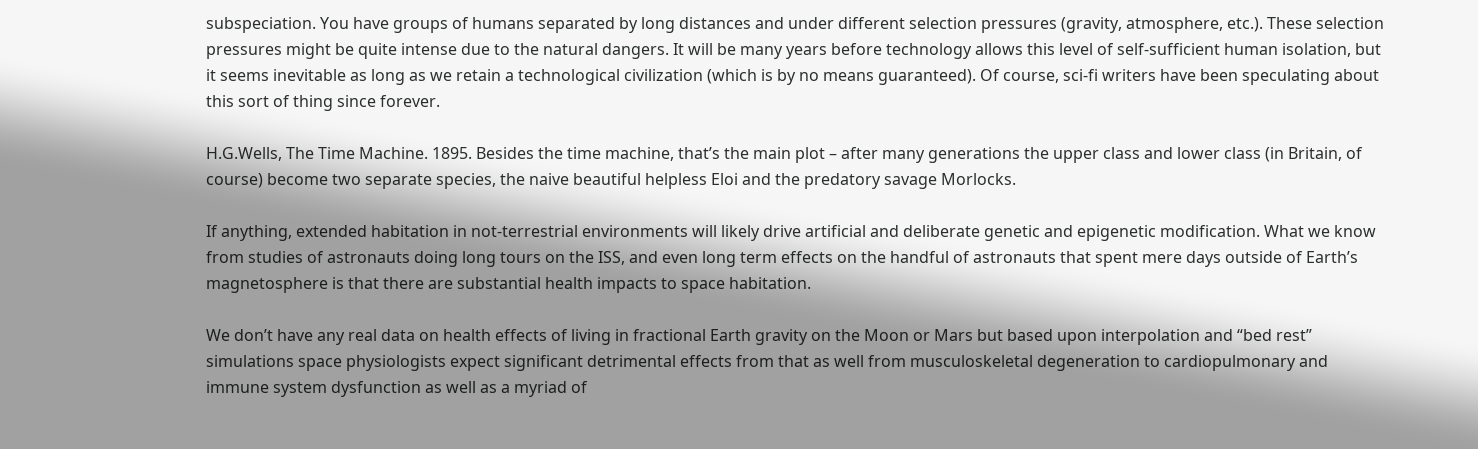subspeciation. You have groups of humans separated by long distances and under different selection pressures (gravity, atmosphere, etc.). These selection pressures might be quite intense due to the natural dangers. It will be many years before technology allows this level of self-sufficient human isolation, but it seems inevitable as long as we retain a technological civilization (which is by no means guaranteed). Of course, sci-fi writers have been speculating about this sort of thing since forever.

H.G.Wells, The Time Machine. 1895. Besides the time machine, that’s the main plot – after many generations the upper class and lower class (in Britain, of course) become two separate species, the naive beautiful helpless Eloi and the predatory savage Morlocks.

If anything, extended habitation in not-terrestrial environments will likely drive artificial and deliberate genetic and epigenetic modification. What we know from studies of astronauts doing long tours on the ISS, and even long term effects on the handful of astronauts that spent mere days outside of Earth’s magnetosphere is that there are substantial health impacts to space habitation.

We don’t have any real data on health effects of living in fractional Earth gravity on the Moon or Mars but based upon interpolation and “bed rest” simulations space physiologists expect significant detrimental effects from that as well from musculoskeletal degeneration to cardiopulmonary and immune system dysfunction as well as a myriad of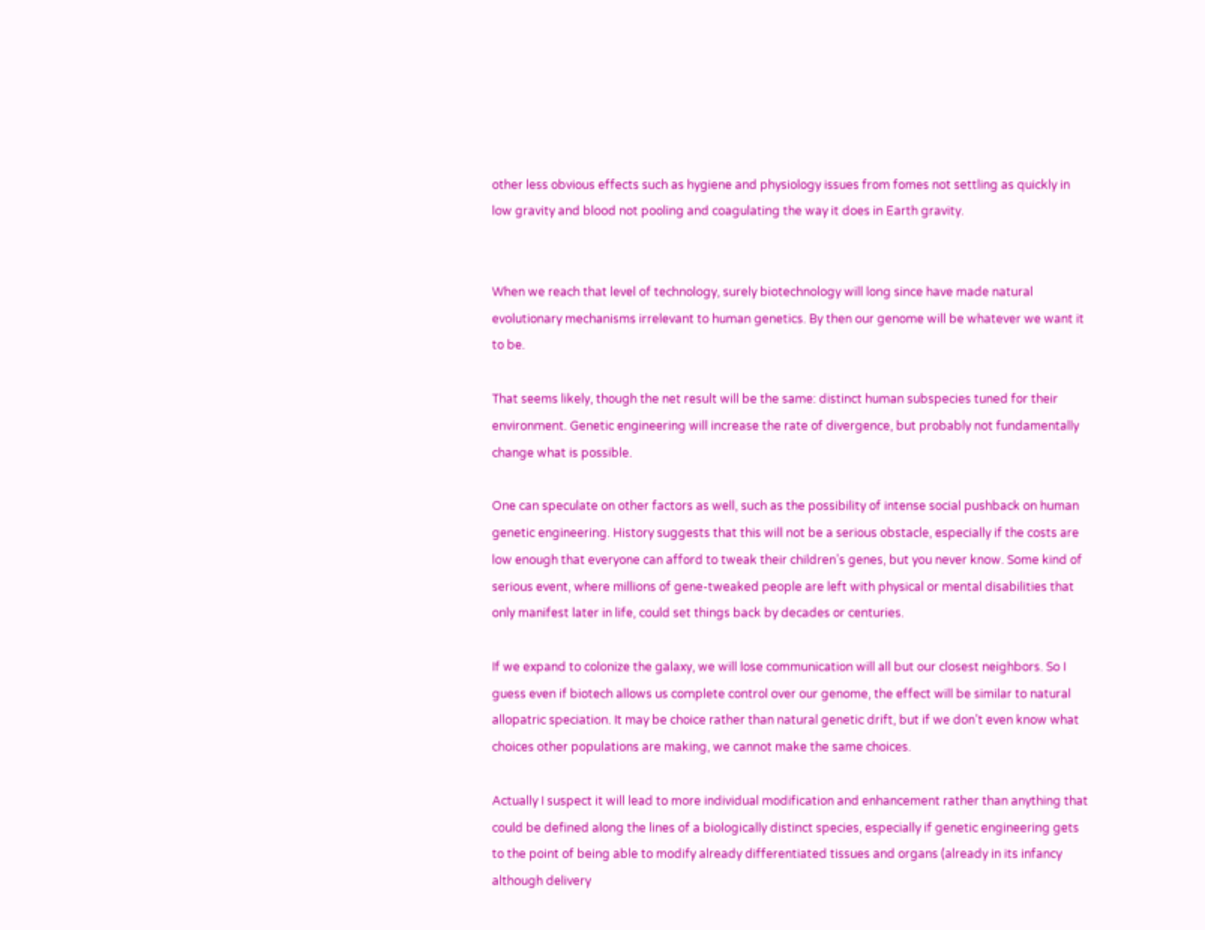other less obvious effects such as hygiene and physiology issues from fomes not settling as quickly in low gravity and blood not pooling and coagulating the way it does in Earth gravity.


When we reach that level of technology, surely biotechnology will long since have made natural evolutionary mechanisms irrelevant to human genetics. By then our genome will be whatever we want it to be.

That seems likely, though the net result will be the same: distinct human subspecies tuned for their environment. Genetic engineering will increase the rate of divergence, but probably not fundamentally change what is possible.

One can speculate on other factors as well, such as the possibility of intense social pushback on human genetic engineering. History suggests that this will not be a serious obstacle, especially if the costs are low enough that everyone can afford to tweak their children’s genes, but you never know. Some kind of serious event, where millions of gene-tweaked people are left with physical or mental disabilities that only manifest later in life, could set things back by decades or centuries.

If we expand to colonize the galaxy, we will lose communication will all but our closest neighbors. So I guess even if biotech allows us complete control over our genome, the effect will be similar to natural allopatric speciation. It may be choice rather than natural genetic drift, but if we don’t even know what choices other populations are making, we cannot make the same choices.

Actually I suspect it will lead to more individual modification and enhancement rather than anything that could be defined along the lines of a biologically distinct species, especially if genetic engineering gets to the point of being able to modify already differentiated tissues and organs (already in its infancy although delivery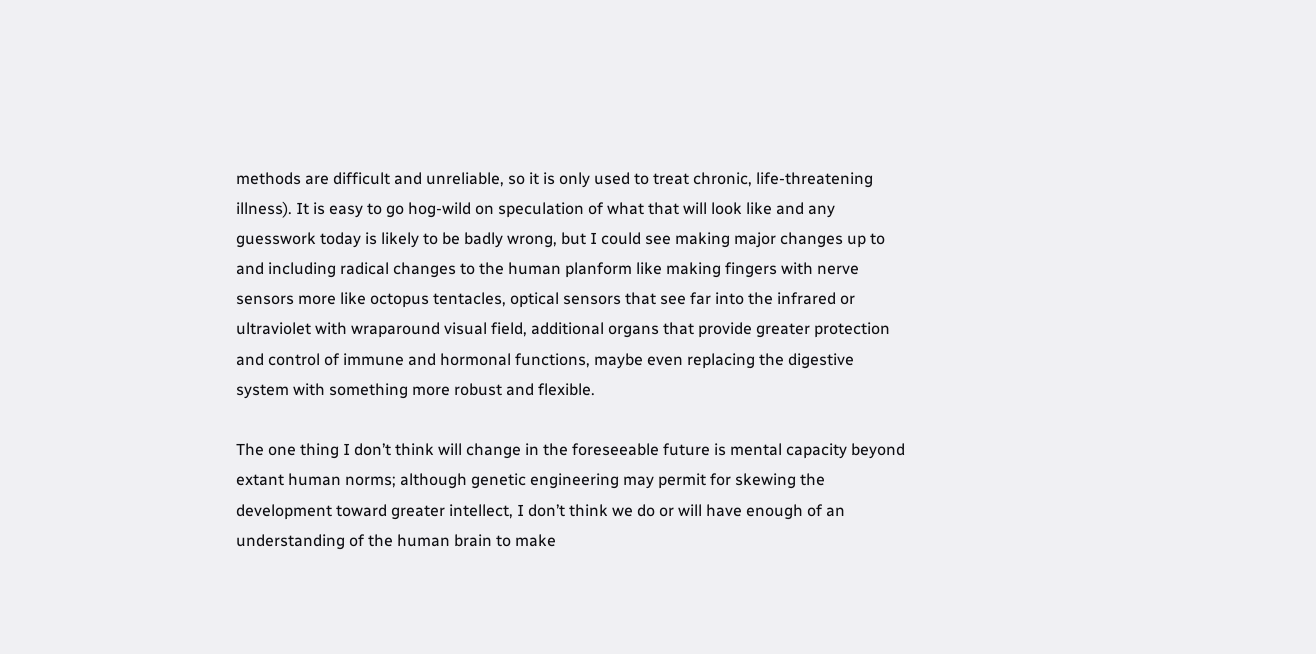methods are difficult and unreliable, so it is only used to treat chronic, life-threatening illness). It is easy to go hog-wild on speculation of what that will look like and any guesswork today is likely to be badly wrong, but I could see making major changes up to and including radical changes to the human planform like making fingers with nerve sensors more like octopus tentacles, optical sensors that see far into the infrared or ultraviolet with wraparound visual field, additional organs that provide greater protection and control of immune and hormonal functions, maybe even replacing the digestive system with something more robust and flexible.

The one thing I don’t think will change in the foreseeable future is mental capacity beyond extant human norms; although genetic engineering may permit for skewing the development toward greater intellect, I don’t think we do or will have enough of an understanding of the human brain to make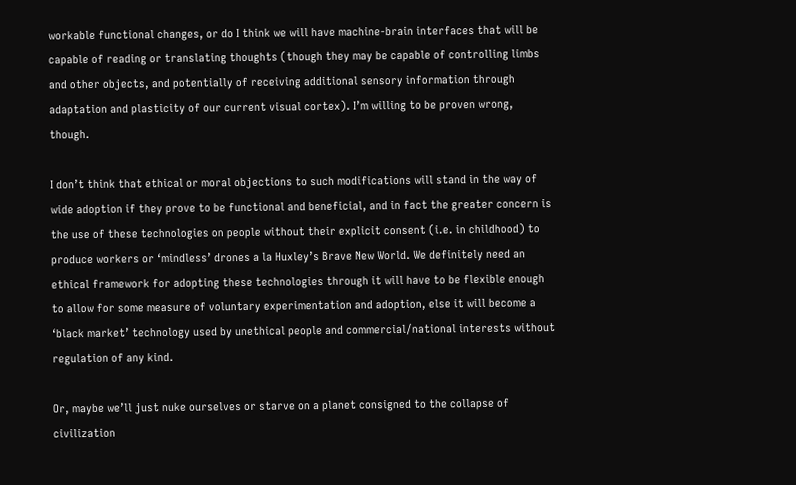workable functional changes, or do I think we will have machine-brain interfaces that will be capable of reading or translating thoughts (though they may be capable of controlling limbs and other objects, and potentially of receiving additional sensory information through adaptation and plasticity of our current visual cortex). I’m willing to be proven wrong, though.

I don’t think that ethical or moral objections to such modifications will stand in the way of wide adoption if they prove to be functional and beneficial, and in fact the greater concern is the use of these technologies on people without their explicit consent (i.e. in childhood) to produce workers or ‘mindless’ drones a la Huxley’s Brave New World. We definitely need an ethical framework for adopting these technologies through it will have to be flexible enough to allow for some measure of voluntary experimentation and adoption, else it will become a ‘black market’ technology used by unethical people and commercial/national interests without regulation of any kind.

Or, maybe we’ll just nuke ourselves or starve on a planet consigned to the collapse of civilization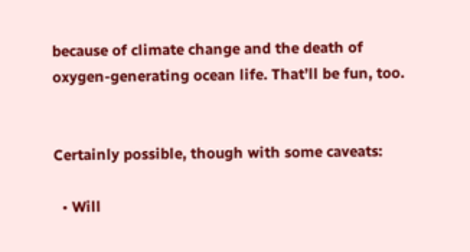because of climate change and the death of oxygen-generating ocean life. That’ll be fun, too.


Certainly possible, though with some caveats:

  • Will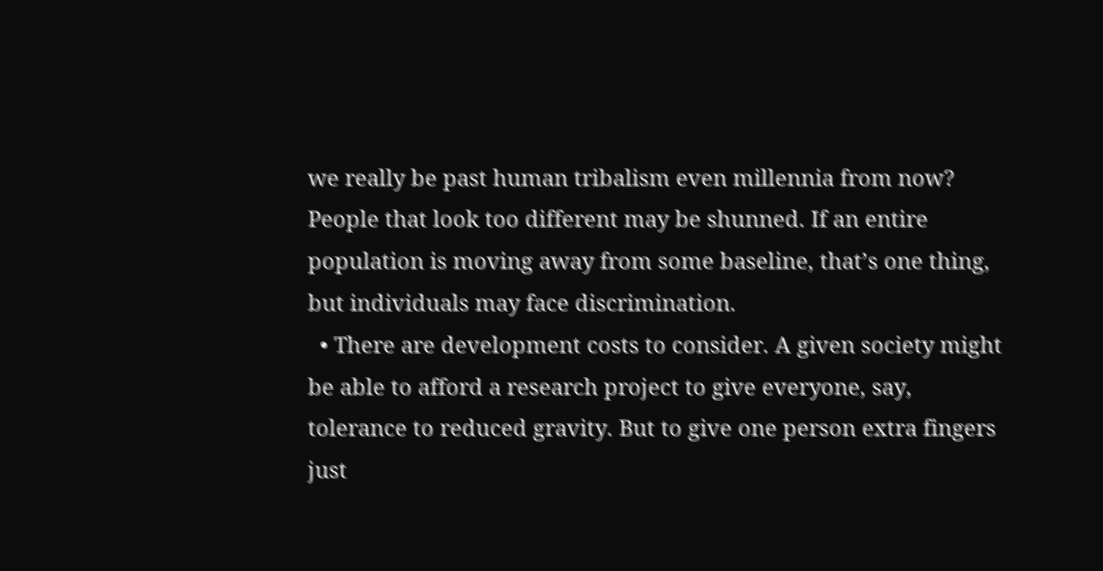we really be past human tribalism even millennia from now? People that look too different may be shunned. If an entire population is moving away from some baseline, that’s one thing, but individuals may face discrimination.
  • There are development costs to consider. A given society might be able to afford a research project to give everyone, say, tolerance to reduced gravity. But to give one person extra fingers just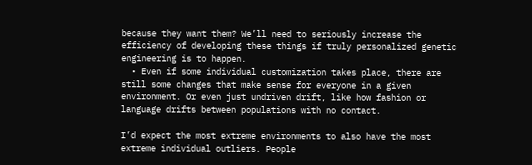because they want them? We’ll need to seriously increase the efficiency of developing these things if truly personalized genetic engineering is to happen.
  • Even if some individual customization takes place, there are still some changes that make sense for everyone in a given environment. Or even just undriven drift, like how fashion or language drifts between populations with no contact.

I’d expect the most extreme environments to also have the most extreme individual outliers. People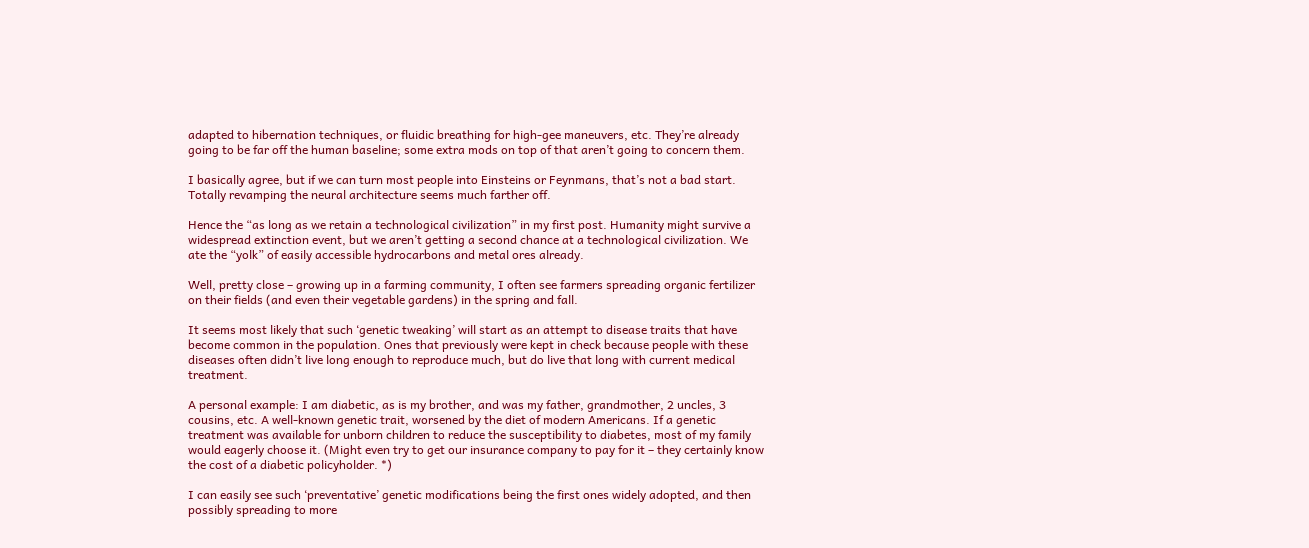adapted to hibernation techniques, or fluidic breathing for high-gee maneuvers, etc. They’re already going to be far off the human baseline; some extra mods on top of that aren’t going to concern them.

I basically agree, but if we can turn most people into Einsteins or Feynmans, that’s not a bad start. Totally revamping the neural architecture seems much farther off.

Hence the “as long as we retain a technological civilization” in my first post. Humanity might survive a widespread extinction event, but we aren’t getting a second chance at a technological civilization. We ate the “yolk” of easily accessible hydrocarbons and metal ores already.

Well, pretty close – growing up in a farming community, I often see farmers spreading organic fertilizer on their fields (and even their vegetable gardens) in the spring and fall.

It seems most likely that such ‘genetic tweaking’ will start as an attempt to disease traits that have become common in the population. Ones that previously were kept in check because people with these diseases often didn’t live long enough to reproduce much, but do live that long with current medical treatment.

A personal example: I am diabetic, as is my brother, and was my father, grandmother, 2 uncles, 3 cousins, etc. A well-known genetic trait, worsened by the diet of modern Americans. If a genetic treatment was available for unborn children to reduce the susceptibility to diabetes, most of my family would eagerly choose it. (Might even try to get our insurance company to pay for it – they certainly know the cost of a diabetic policyholder. *)

I can easily see such ‘preventative’ genetic modifications being the first ones widely adopted, and then possibly spreading to more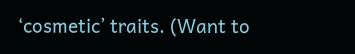‘cosmetic’ traits. (Want to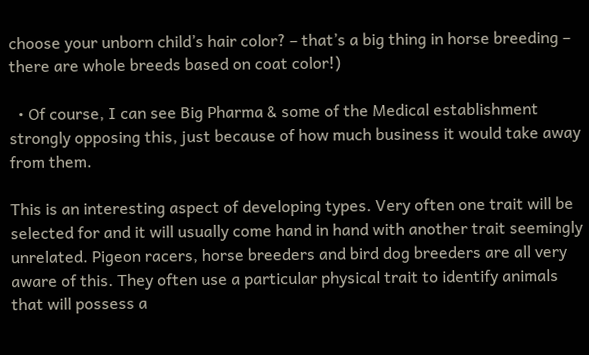choose your unborn child’s hair color? – that’s a big thing in horse breeding – there are whole breeds based on coat color!)

  • Of course, I can see Big Pharma & some of the Medical establishment strongly opposing this, just because of how much business it would take away from them.

This is an interesting aspect of developing types. Very often one trait will be selected for and it will usually come hand in hand with another trait seemingly unrelated. Pigeon racers, horse breeders and bird dog breeders are all very aware of this. They often use a particular physical trait to identify animals that will possess a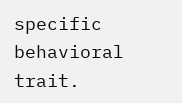specific behavioral trait.